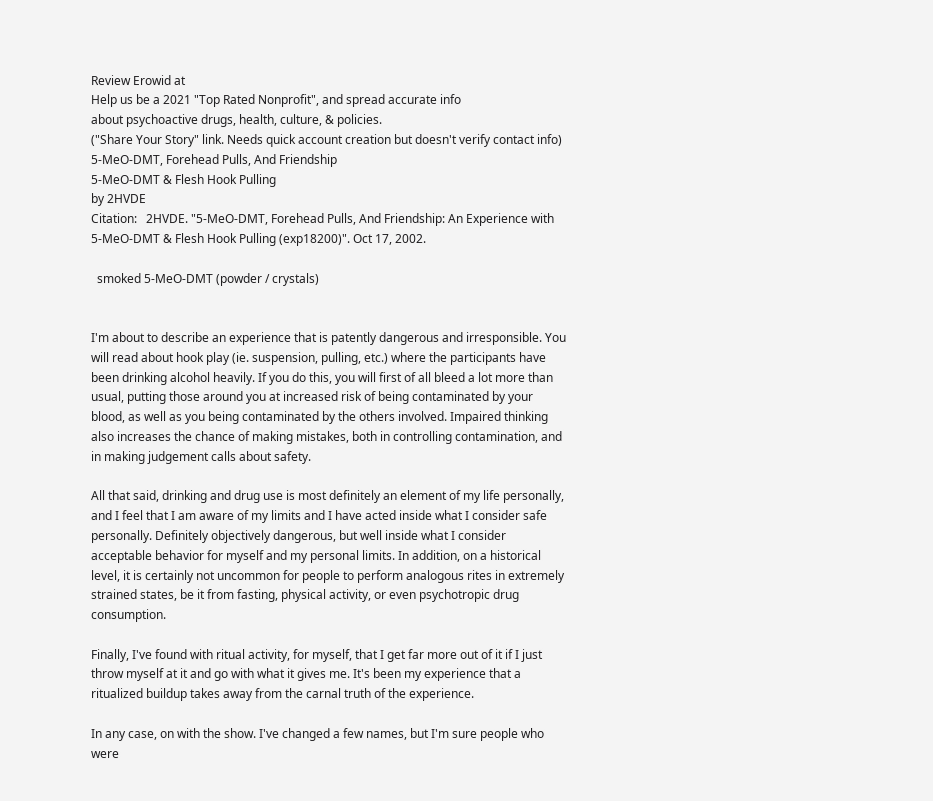Review Erowid at
Help us be a 2021 "Top Rated Nonprofit", and spread accurate info
about psychoactive drugs, health, culture, & policies.
("Share Your Story" link. Needs quick account creation but doesn't verify contact info)
5-MeO-DMT, Forehead Pulls, And Friendship
5-MeO-DMT & Flesh Hook Pulling
by 2HVDE
Citation:   2HVDE. "5-MeO-DMT, Forehead Pulls, And Friendship: An Experience with 5-MeO-DMT & Flesh Hook Pulling (exp18200)". Oct 17, 2002.

  smoked 5-MeO-DMT (powder / crystals)


I'm about to describe an experience that is patently dangerous and irresponsible. You will read about hook play (ie. suspension, pulling, etc.) where the participants have been drinking alcohol heavily. If you do this, you will first of all bleed a lot more than usual, putting those around you at increased risk of being contaminated by your blood, as well as you being contaminated by the others involved. Impaired thinking also increases the chance of making mistakes, both in controlling contamination, and in making judgement calls about safety.

All that said, drinking and drug use is most definitely an element of my life personally, and I feel that I am aware of my limits and I have acted inside what I consider safe personally. Definitely objectively dangerous, but well inside what I consider acceptable behavior for myself and my personal limits. In addition, on a historical level, it is certainly not uncommon for people to perform analogous rites in extremely strained states, be it from fasting, physical activity, or even psychotropic drug consumption.

Finally, I've found with ritual activity, for myself, that I get far more out of it if I just throw myself at it and go with what it gives me. It's been my experience that a ritualized buildup takes away from the carnal truth of the experience.

In any case, on with the show. I've changed a few names, but I'm sure people who were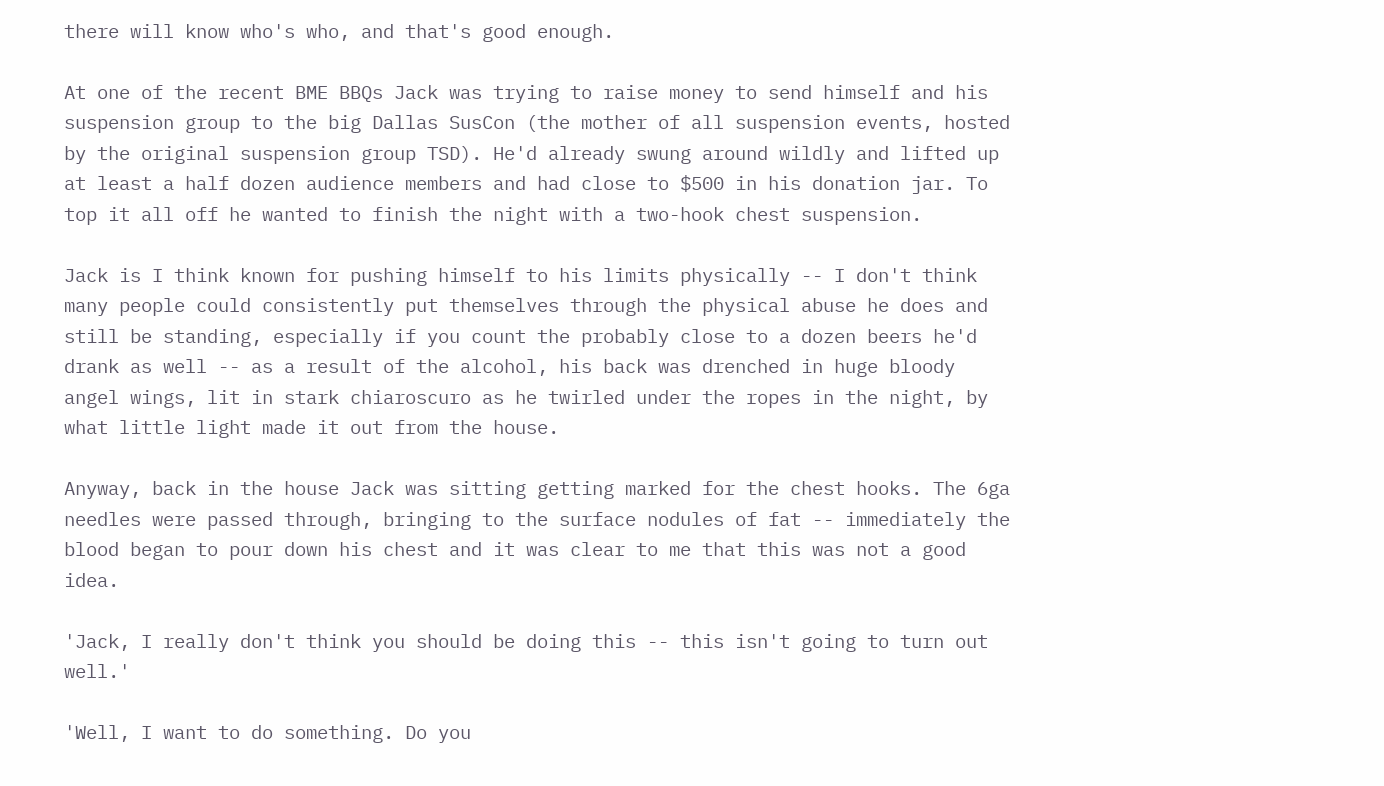there will know who's who, and that's good enough.

At one of the recent BME BBQs Jack was trying to raise money to send himself and his suspension group to the big Dallas SusCon (the mother of all suspension events, hosted by the original suspension group TSD). He'd already swung around wildly and lifted up at least a half dozen audience members and had close to $500 in his donation jar. To top it all off he wanted to finish the night with a two-hook chest suspension.

Jack is I think known for pushing himself to his limits physically -- I don't think many people could consistently put themselves through the physical abuse he does and still be standing, especially if you count the probably close to a dozen beers he'd drank as well -- as a result of the alcohol, his back was drenched in huge bloody angel wings, lit in stark chiaroscuro as he twirled under the ropes in the night, by what little light made it out from the house.

Anyway, back in the house Jack was sitting getting marked for the chest hooks. The 6ga needles were passed through, bringing to the surface nodules of fat -- immediately the blood began to pour down his chest and it was clear to me that this was not a good idea.

'Jack, I really don't think you should be doing this -- this isn't going to turn out well.'

'Well, I want to do something. Do you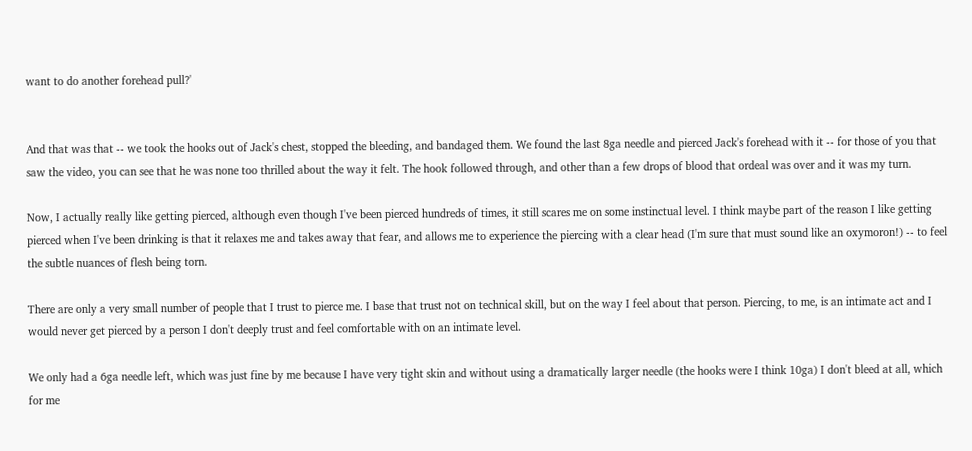want to do another forehead pull?'


And that was that -- we took the hooks out of Jack's chest, stopped the bleeding, and bandaged them. We found the last 8ga needle and pierced Jack's forehead with it -- for those of you that saw the video, you can see that he was none too thrilled about the way it felt. The hook followed through, and other than a few drops of blood that ordeal was over and it was my turn.

Now, I actually really like getting pierced, although even though I've been pierced hundreds of times, it still scares me on some instinctual level. I think maybe part of the reason I like getting pierced when I've been drinking is that it relaxes me and takes away that fear, and allows me to experience the piercing with a clear head (I'm sure that must sound like an oxymoron!) -- to feel the subtle nuances of flesh being torn.

There are only a very small number of people that I trust to pierce me. I base that trust not on technical skill, but on the way I feel about that person. Piercing, to me, is an intimate act and I would never get pierced by a person I don't deeply trust and feel comfortable with on an intimate level.

We only had a 6ga needle left, which was just fine by me because I have very tight skin and without using a dramatically larger needle (the hooks were I think 10ga) I don't bleed at all, which for me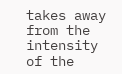takes away from the intensity of the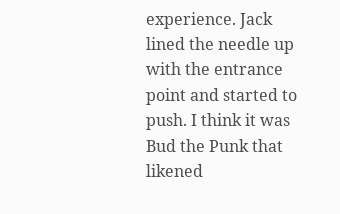experience. Jack lined the needle up with the entrance point and started to push. I think it was Bud the Punk that likened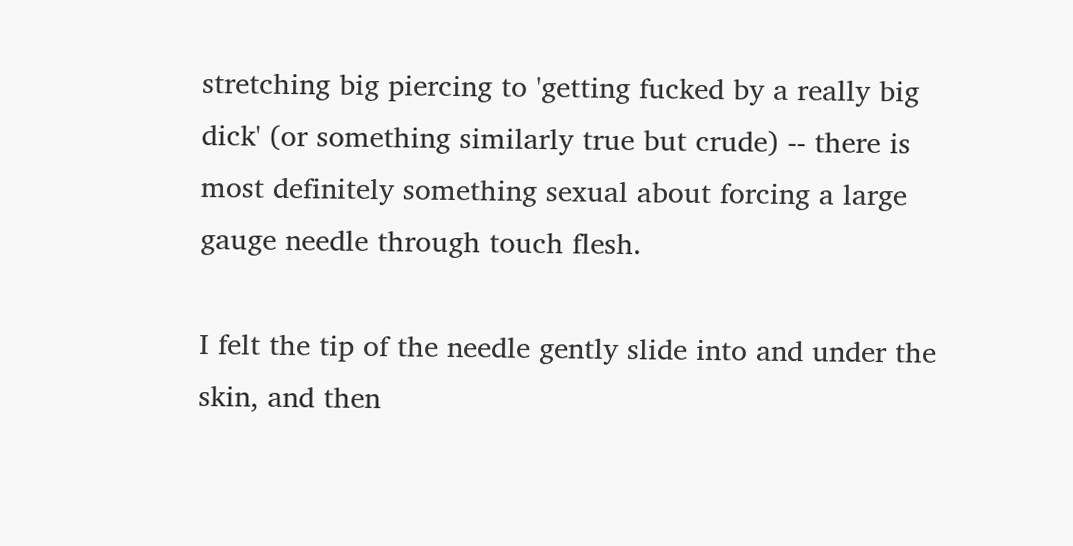stretching big piercing to 'getting fucked by a really big dick' (or something similarly true but crude) -- there is most definitely something sexual about forcing a large gauge needle through touch flesh.

I felt the tip of the needle gently slide into and under the skin, and then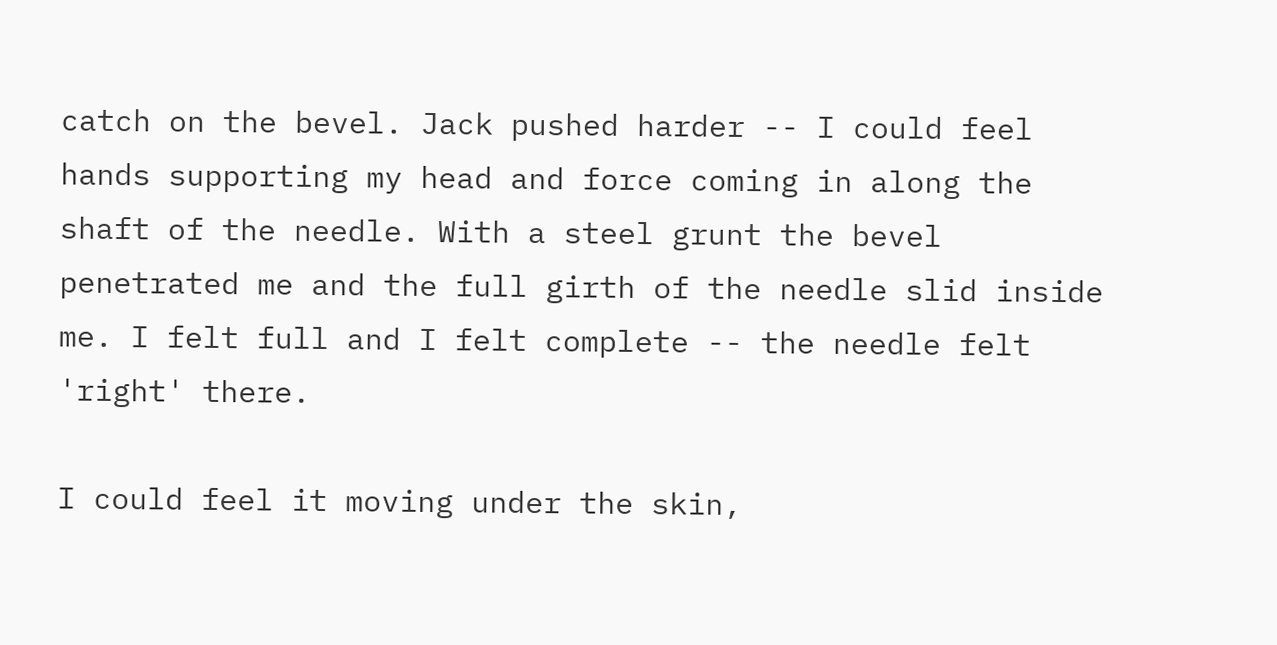catch on the bevel. Jack pushed harder -- I could feel hands supporting my head and force coming in along the shaft of the needle. With a steel grunt the bevel penetrated me and the full girth of the needle slid inside me. I felt full and I felt complete -- the needle felt 'right' there.

I could feel it moving under the skin,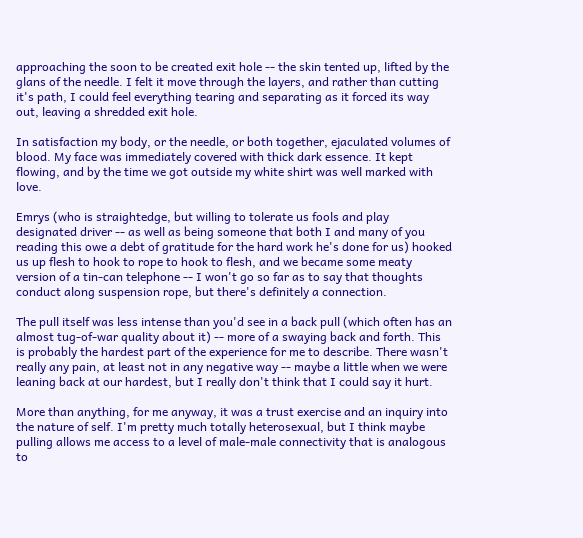approaching the soon to be created exit hole -- the skin tented up, lifted by the glans of the needle. I felt it move through the layers, and rather than cutting it's path, I could feel everything tearing and separating as it forced its way out, leaving a shredded exit hole.

In satisfaction my body, or the needle, or both together, ejaculated volumes of blood. My face was immediately covered with thick dark essence. It kept flowing, and by the time we got outside my white shirt was well marked with love.

Emrys (who is straightedge, but willing to tolerate us fools and play designated driver -- as well as being someone that both I and many of you reading this owe a debt of gratitude for the hard work he's done for us) hooked us up flesh to hook to rope to hook to flesh, and we became some meaty version of a tin-can telephone -- I won't go so far as to say that thoughts conduct along suspension rope, but there's definitely a connection.

The pull itself was less intense than you'd see in a back pull (which often has an almost tug-of-war quality about it) -- more of a swaying back and forth. This is probably the hardest part of the experience for me to describe. There wasn't really any pain, at least not in any negative way -- maybe a little when we were leaning back at our hardest, but I really don't think that I could say it hurt.

More than anything, for me anyway, it was a trust exercise and an inquiry into the nature of self. I'm pretty much totally heterosexual, but I think maybe pulling allows me access to a level of male-male connectivity that is analogous to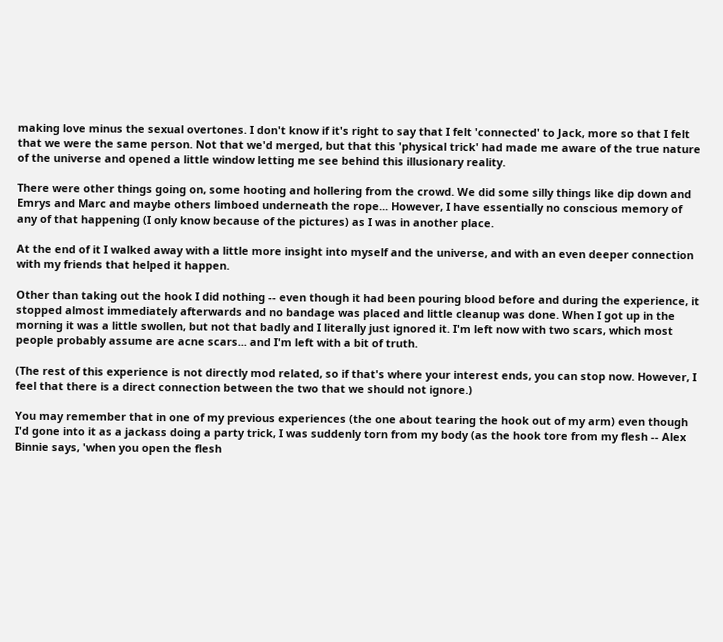making love minus the sexual overtones. I don't know if it's right to say that I felt 'connected' to Jack, more so that I felt that we were the same person. Not that we'd merged, but that this 'physical trick' had made me aware of the true nature of the universe and opened a little window letting me see behind this illusionary reality.

There were other things going on, some hooting and hollering from the crowd. We did some silly things like dip down and Emrys and Marc and maybe others limboed underneath the rope... However, I have essentially no conscious memory of any of that happening (I only know because of the pictures) as I was in another place.

At the end of it I walked away with a little more insight into myself and the universe, and with an even deeper connection with my friends that helped it happen.

Other than taking out the hook I did nothing -- even though it had been pouring blood before and during the experience, it stopped almost immediately afterwards and no bandage was placed and little cleanup was done. When I got up in the morning it was a little swollen, but not that badly and I literally just ignored it. I'm left now with two scars, which most people probably assume are acne scars... and I'm left with a bit of truth.

(The rest of this experience is not directly mod related, so if that's where your interest ends, you can stop now. However, I feel that there is a direct connection between the two that we should not ignore.)

You may remember that in one of my previous experiences (the one about tearing the hook out of my arm) even though I'd gone into it as a jackass doing a party trick, I was suddenly torn from my body (as the hook tore from my flesh -- Alex Binnie says, 'when you open the flesh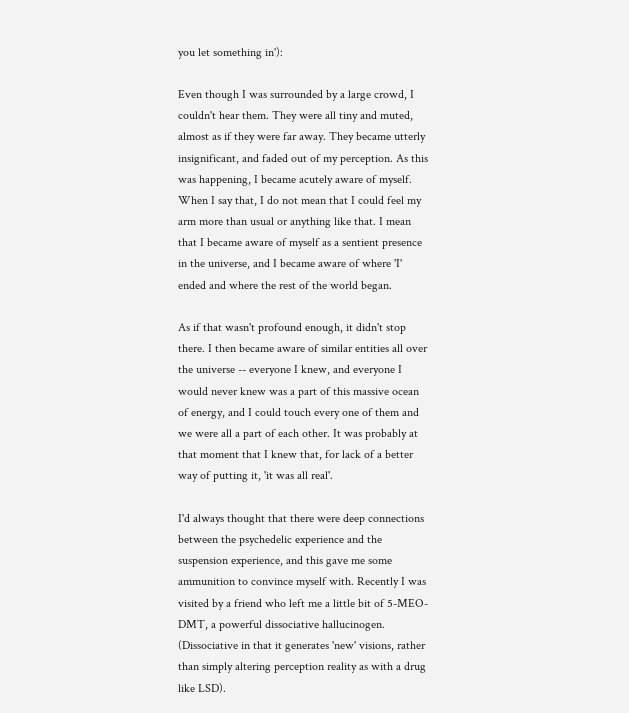you let something in'):

Even though I was surrounded by a large crowd, I couldn't hear them. They were all tiny and muted, almost as if they were far away. They became utterly insignificant, and faded out of my perception. As this was happening, I became acutely aware of myself. When I say that, I do not mean that I could feel my arm more than usual or anything like that. I mean that I became aware of myself as a sentient presence in the universe, and I became aware of where 'I' ended and where the rest of the world began.

As if that wasn't profound enough, it didn't stop there. I then became aware of similar entities all over the universe -- everyone I knew, and everyone I would never knew was a part of this massive ocean of energy, and I could touch every one of them and we were all a part of each other. It was probably at that moment that I knew that, for lack of a better way of putting it, 'it was all real'.

I'd always thought that there were deep connections between the psychedelic experience and the suspension experience, and this gave me some ammunition to convince myself with. Recently I was visited by a friend who left me a little bit of 5-MEO-DMT, a powerful dissociative hallucinogen. (Dissociative in that it generates 'new' visions, rather than simply altering perception reality as with a drug like LSD).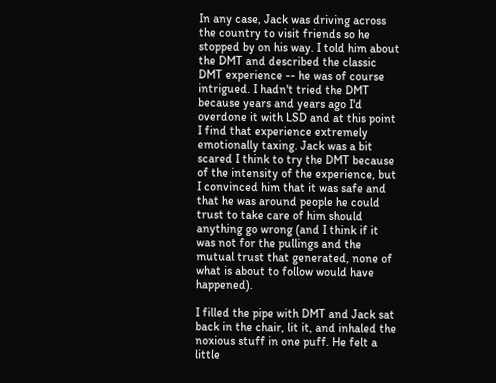In any case, Jack was driving across the country to visit friends so he stopped by on his way. I told him about the DMT and described the classic DMT experience -- he was of course intrigued. I hadn't tried the DMT because years and years ago I'd overdone it with LSD and at this point I find that experience extremely emotionally taxing. Jack was a bit scared I think to try the DMT because of the intensity of the experience, but I convinced him that it was safe and that he was around people he could trust to take care of him should anything go wrong (and I think if it was not for the pullings and the mutual trust that generated, none of what is about to follow would have happened).

I filled the pipe with DMT and Jack sat back in the chair, lit it, and inhaled the noxious stuff in one puff. He felt a little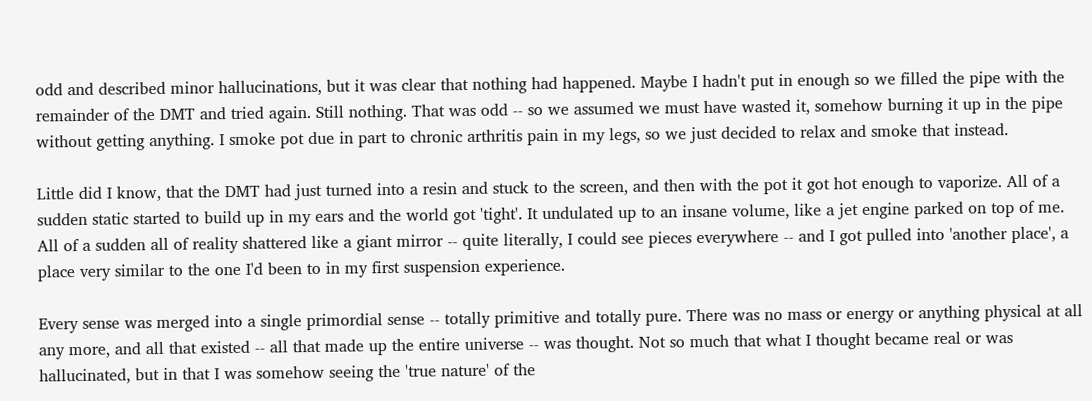odd and described minor hallucinations, but it was clear that nothing had happened. Maybe I hadn't put in enough so we filled the pipe with the remainder of the DMT and tried again. Still nothing. That was odd -- so we assumed we must have wasted it, somehow burning it up in the pipe without getting anything. I smoke pot due in part to chronic arthritis pain in my legs, so we just decided to relax and smoke that instead.

Little did I know, that the DMT had just turned into a resin and stuck to the screen, and then with the pot it got hot enough to vaporize. All of a sudden static started to build up in my ears and the world got 'tight'. It undulated up to an insane volume, like a jet engine parked on top of me. All of a sudden all of reality shattered like a giant mirror -- quite literally, I could see pieces everywhere -- and I got pulled into 'another place', a place very similar to the one I'd been to in my first suspension experience.

Every sense was merged into a single primordial sense -- totally primitive and totally pure. There was no mass or energy or anything physical at all any more, and all that existed -- all that made up the entire universe -- was thought. Not so much that what I thought became real or was hallucinated, but in that I was somehow seeing the 'true nature' of the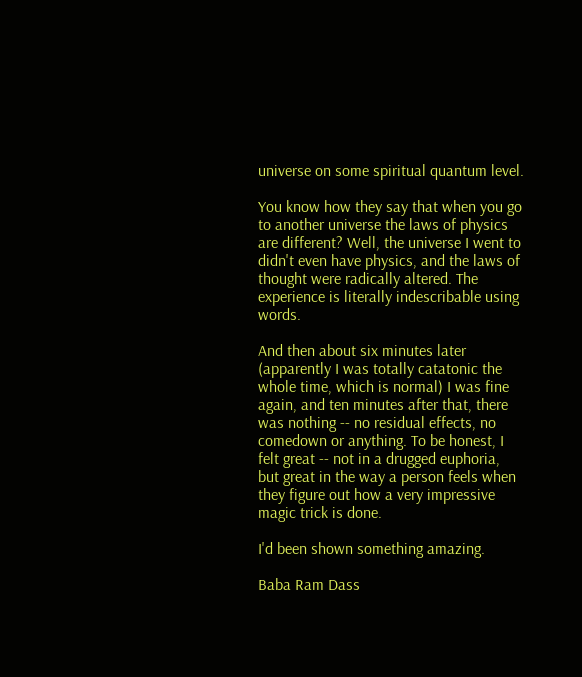universe on some spiritual quantum level.

You know how they say that when you go to another universe the laws of physics are different? Well, the universe I went to didn't even have physics, and the laws of thought were radically altered. The experience is literally indescribable using words.

And then about six minutes later (apparently I was totally catatonic the whole time, which is normal) I was fine again, and ten minutes after that, there was nothing -- no residual effects, no comedown or anything. To be honest, I felt great -- not in a drugged euphoria, but great in the way a person feels when they figure out how a very impressive magic trick is done.

I'd been shown something amazing.

Baba Ram Dass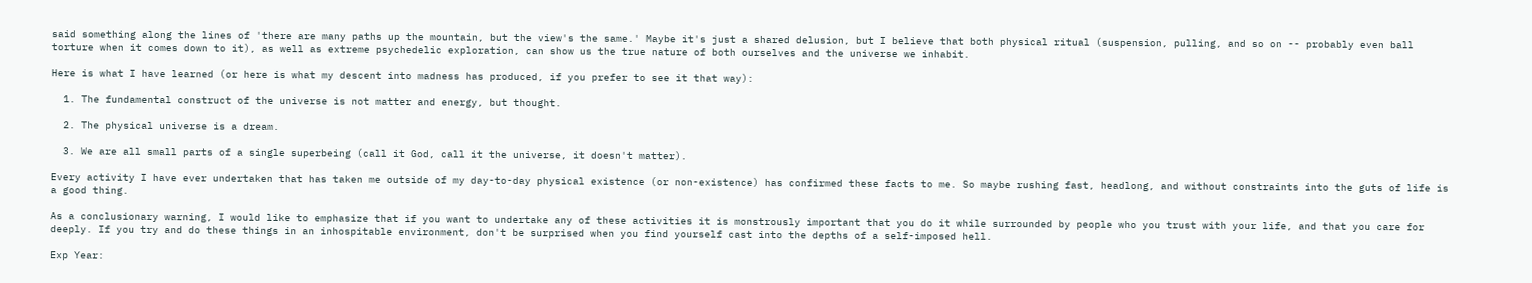said something along the lines of 'there are many paths up the mountain, but the view's the same.' Maybe it's just a shared delusion, but I believe that both physical ritual (suspension, pulling, and so on -- probably even ball torture when it comes down to it), as well as extreme psychedelic exploration, can show us the true nature of both ourselves and the universe we inhabit.

Here is what I have learned (or here is what my descent into madness has produced, if you prefer to see it that way):

  1. The fundamental construct of the universe is not matter and energy, but thought.

  2. The physical universe is a dream.

  3. We are all small parts of a single superbeing (call it God, call it the universe, it doesn't matter).

Every activity I have ever undertaken that has taken me outside of my day-to-day physical existence (or non-existence) has confirmed these facts to me. So maybe rushing fast, headlong, and without constraints into the guts of life is a good thing.

As a conclusionary warning, I would like to emphasize that if you want to undertake any of these activities it is monstrously important that you do it while surrounded by people who you trust with your life, and that you care for deeply. If you try and do these things in an inhospitable environment, don't be surprised when you find yourself cast into the depths of a self-imposed hell.

Exp Year: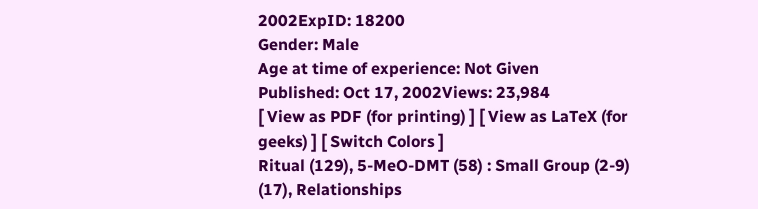2002ExpID: 18200
Gender: Male
Age at time of experience: Not Given
Published: Oct 17, 2002Views: 23,984
[ View as PDF (for printing) ] [ View as LaTeX (for geeks) ] [ Switch Colors ]
Ritual (129), 5-MeO-DMT (58) : Small Group (2-9) (17), Relationships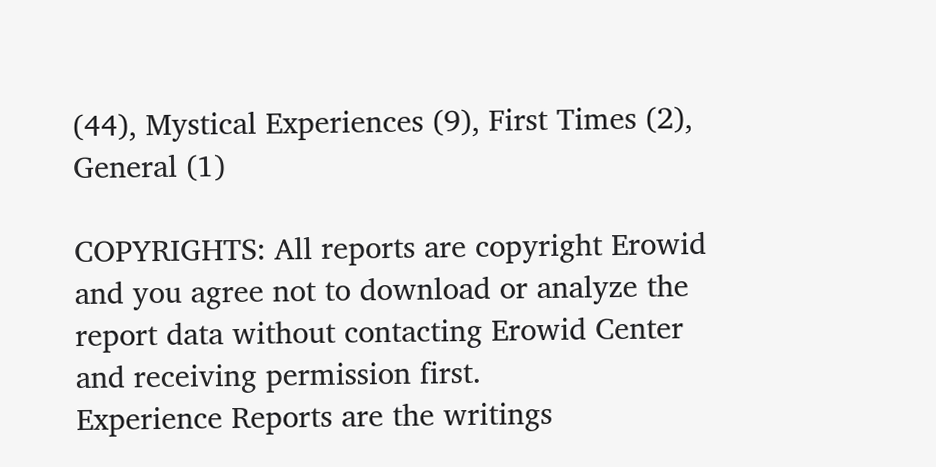(44), Mystical Experiences (9), First Times (2), General (1)

COPYRIGHTS: All reports are copyright Erowid and you agree not to download or analyze the report data without contacting Erowid Center and receiving permission first.
Experience Reports are the writings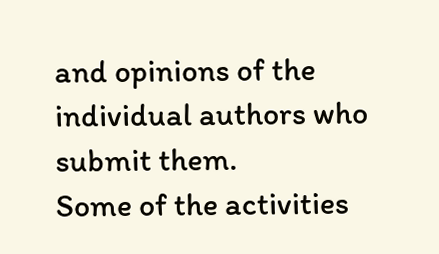and opinions of the individual authors who submit them.
Some of the activities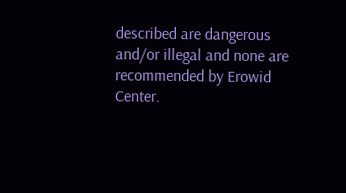described are dangerous and/or illegal and none are recommended by Erowid Center.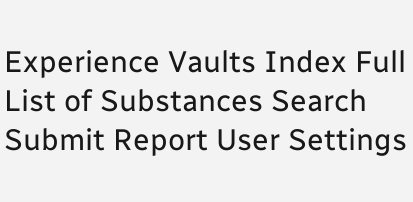Experience Vaults Index Full List of Substances Search Submit Report User Settings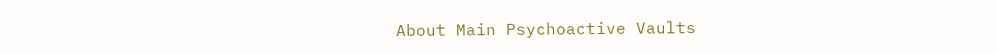About Main Psychoactive Vaults